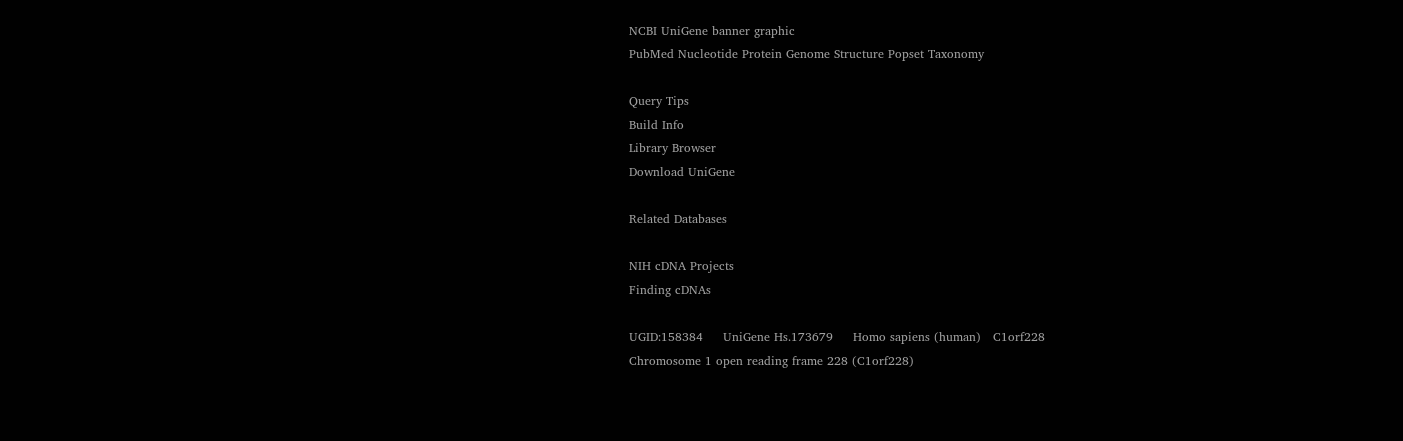NCBI UniGene banner graphic
PubMed Nucleotide Protein Genome Structure Popset Taxonomy

Query Tips
Build Info
Library Browser
Download UniGene

Related Databases

NIH cDNA Projects
Finding cDNAs

UGID:158384     UniGene Hs.173679     Homo sapiens (human)   C1orf228
Chromosome 1 open reading frame 228 (C1orf228)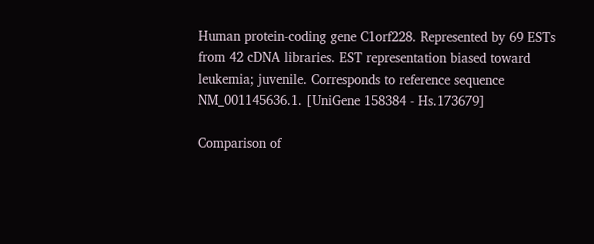Human protein-coding gene C1orf228. Represented by 69 ESTs from 42 cDNA libraries. EST representation biased toward leukemia; juvenile. Corresponds to reference sequence NM_001145636.1. [UniGene 158384 - Hs.173679]

Comparison of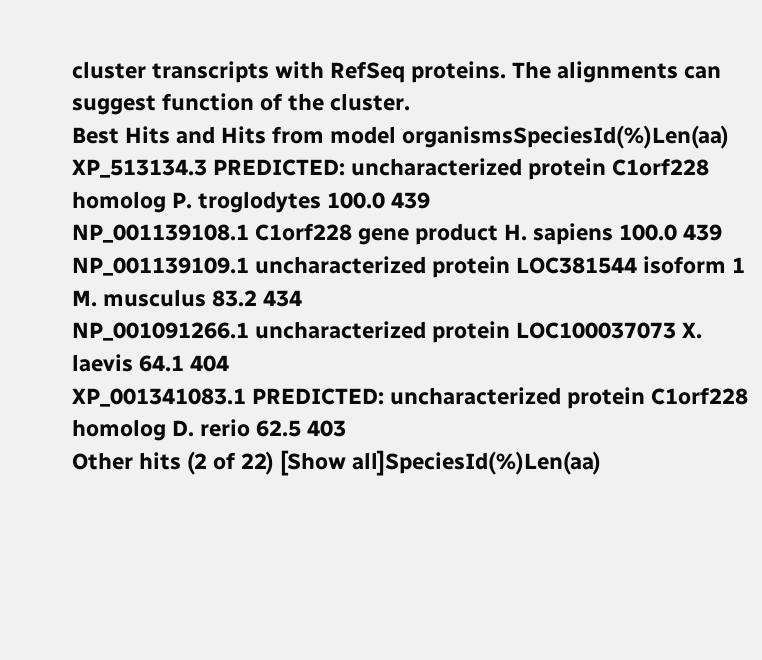cluster transcripts with RefSeq proteins. The alignments can suggest function of the cluster.
Best Hits and Hits from model organismsSpeciesId(%)Len(aa)
XP_513134.3 PREDICTED: uncharacterized protein C1orf228 homolog P. troglodytes 100.0 439
NP_001139108.1 C1orf228 gene product H. sapiens 100.0 439
NP_001139109.1 uncharacterized protein LOC381544 isoform 1 M. musculus 83.2 434
NP_001091266.1 uncharacterized protein LOC100037073 X. laevis 64.1 404
XP_001341083.1 PREDICTED: uncharacterized protein C1orf228 homolog D. rerio 62.5 403
Other hits (2 of 22) [Show all]SpeciesId(%)Len(aa)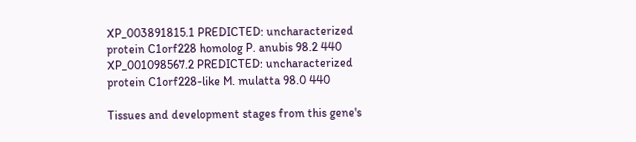XP_003891815.1 PREDICTED: uncharacterized protein C1orf228 homolog P. anubis 98.2 440
XP_001098567.2 PREDICTED: uncharacterized protein C1orf228-like M. mulatta 98.0 440

Tissues and development stages from this gene's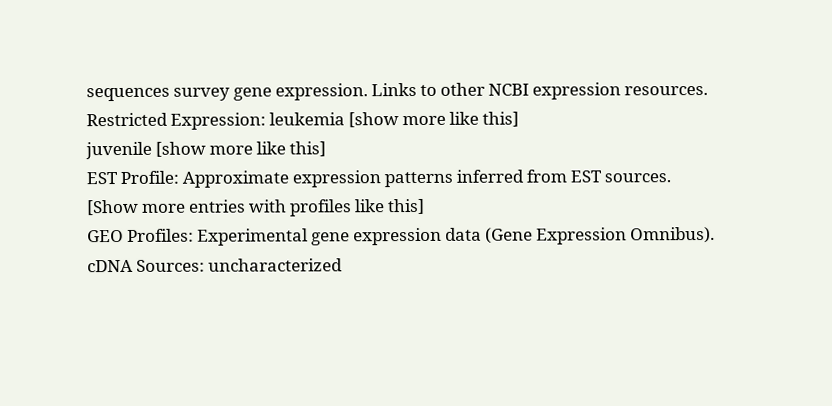sequences survey gene expression. Links to other NCBI expression resources.
Restricted Expression: leukemia [show more like this]
juvenile [show more like this]
EST Profile: Approximate expression patterns inferred from EST sources.
[Show more entries with profiles like this]
GEO Profiles: Experimental gene expression data (Gene Expression Omnibus).
cDNA Sources: uncharacterized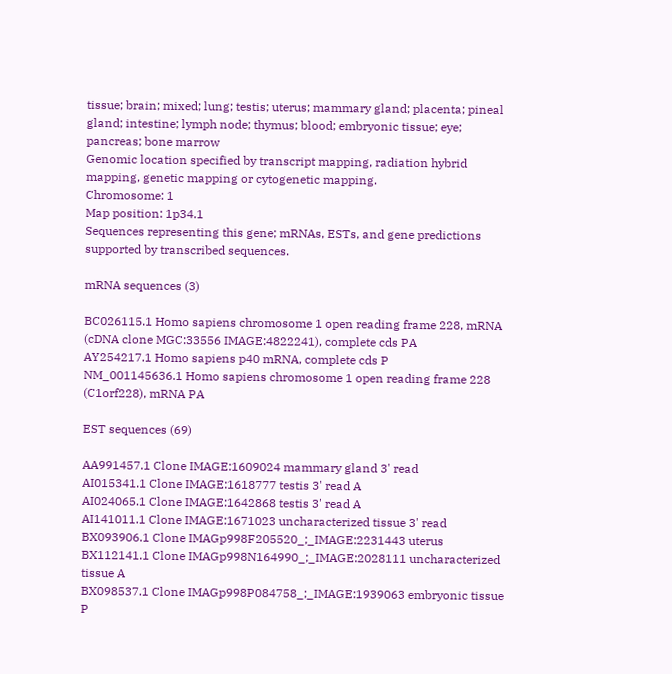tissue; brain; mixed; lung; testis; uterus; mammary gland; placenta; pineal gland; intestine; lymph node; thymus; blood; embryonic tissue; eye; pancreas; bone marrow
Genomic location specified by transcript mapping, radiation hybrid mapping, genetic mapping or cytogenetic mapping.
Chromosome: 1
Map position: 1p34.1
Sequences representing this gene; mRNAs, ESTs, and gene predictions supported by transcribed sequences.

mRNA sequences (3)

BC026115.1 Homo sapiens chromosome 1 open reading frame 228, mRNA (cDNA clone MGC:33556 IMAGE:4822241), complete cds PA
AY254217.1 Homo sapiens p40 mRNA, complete cds P
NM_001145636.1 Homo sapiens chromosome 1 open reading frame 228 (C1orf228), mRNA PA

EST sequences (69)

AA991457.1 Clone IMAGE:1609024 mammary gland 3' read
AI015341.1 Clone IMAGE:1618777 testis 3' read A
AI024065.1 Clone IMAGE:1642868 testis 3' read A
AI141011.1 Clone IMAGE:1671023 uncharacterized tissue 3' read
BX093906.1 Clone IMAGp998F205520_;_IMAGE:2231443 uterus
BX112141.1 Clone IMAGp998N164990_;_IMAGE:2028111 uncharacterized tissue A
BX098537.1 Clone IMAGp998P084758_;_IMAGE:1939063 embryonic tissue P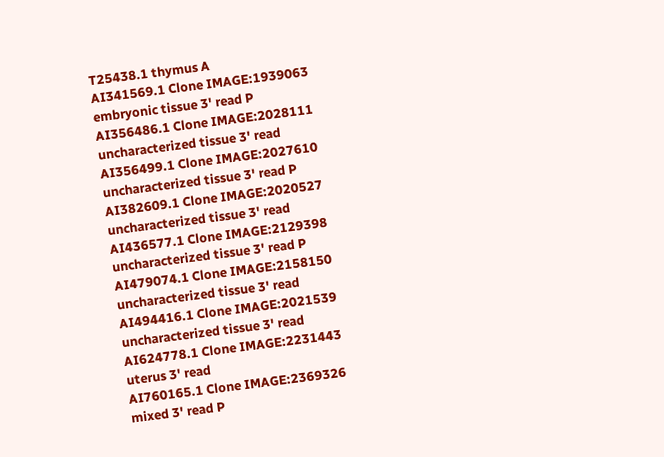T25438.1 thymus A
AI341569.1 Clone IMAGE:1939063 embryonic tissue 3' read P
AI356486.1 Clone IMAGE:2028111 uncharacterized tissue 3' read
AI356499.1 Clone IMAGE:2027610 uncharacterized tissue 3' read P
AI382609.1 Clone IMAGE:2020527 uncharacterized tissue 3' read
AI436577.1 Clone IMAGE:2129398 uncharacterized tissue 3' read P
AI479074.1 Clone IMAGE:2158150 uncharacterized tissue 3' read
AI494416.1 Clone IMAGE:2021539 uncharacterized tissue 3' read
AI624778.1 Clone IMAGE:2231443 uterus 3' read
AI760165.1 Clone IMAGE:2369326 mixed 3' read P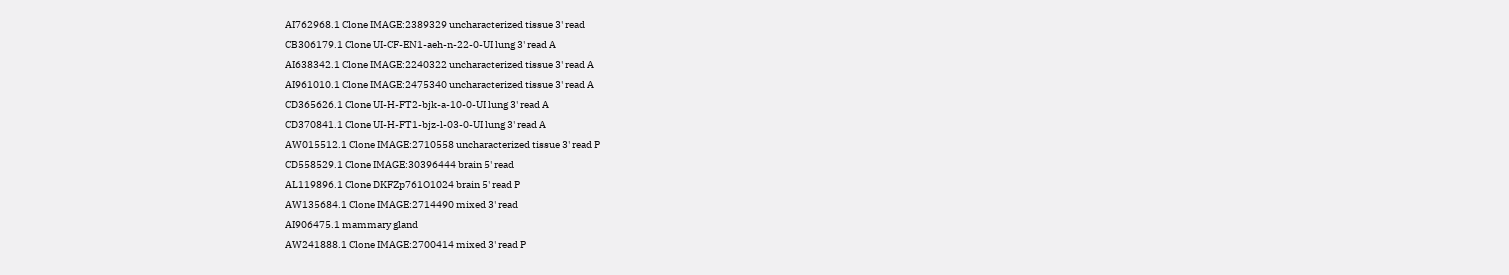AI762968.1 Clone IMAGE:2389329 uncharacterized tissue 3' read
CB306179.1 Clone UI-CF-EN1-aeh-n-22-0-UI lung 3' read A
AI638342.1 Clone IMAGE:2240322 uncharacterized tissue 3' read A
AI961010.1 Clone IMAGE:2475340 uncharacterized tissue 3' read A
CD365626.1 Clone UI-H-FT2-bjk-a-10-0-UI lung 3' read A
CD370841.1 Clone UI-H-FT1-bjz-l-03-0-UI lung 3' read A
AW015512.1 Clone IMAGE:2710558 uncharacterized tissue 3' read P
CD558529.1 Clone IMAGE:30396444 brain 5' read
AL119896.1 Clone DKFZp761O1024 brain 5' read P
AW135684.1 Clone IMAGE:2714490 mixed 3' read
AI906475.1 mammary gland
AW241888.1 Clone IMAGE:2700414 mixed 3' read P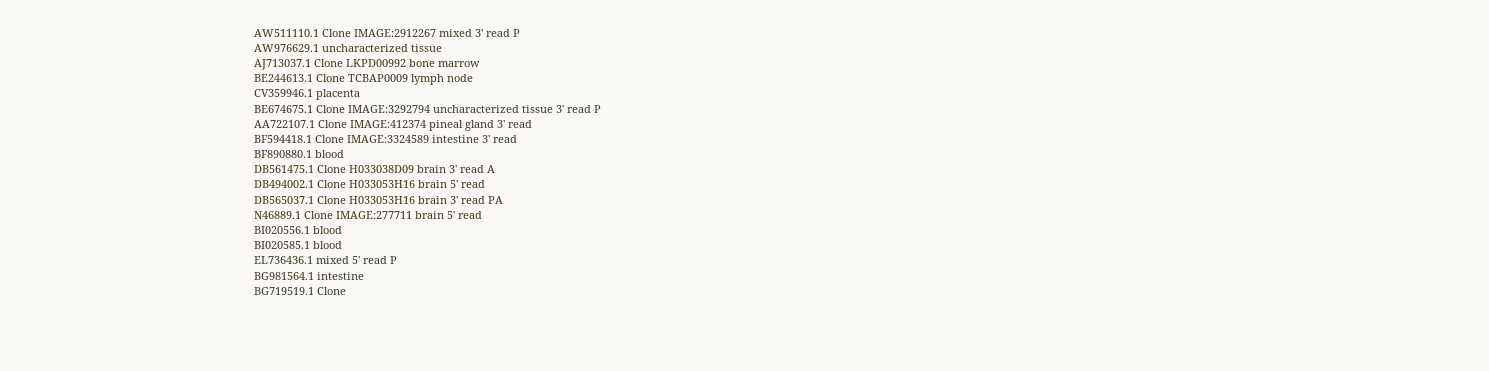AW511110.1 Clone IMAGE:2912267 mixed 3' read P
AW976629.1 uncharacterized tissue
AJ713037.1 Clone LKPD00992 bone marrow
BE244613.1 Clone TCBAP0009 lymph node
CV359946.1 placenta
BE674675.1 Clone IMAGE:3292794 uncharacterized tissue 3' read P
AA722107.1 Clone IMAGE:412374 pineal gland 3' read
BF594418.1 Clone IMAGE:3324589 intestine 3' read
BF890880.1 blood
DB561475.1 Clone H033038D09 brain 3' read A
DB494002.1 Clone H033053H16 brain 5' read
DB565037.1 Clone H033053H16 brain 3' read PA
N46889.1 Clone IMAGE:277711 brain 5' read
BI020556.1 blood
BI020585.1 blood
EL736436.1 mixed 5' read P
BG981564.1 intestine
BG719519.1 Clone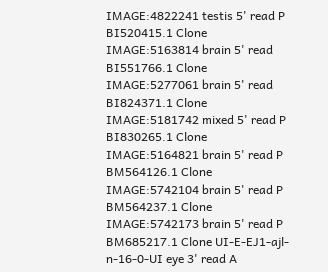IMAGE:4822241 testis 5' read P
BI520415.1 Clone IMAGE:5163814 brain 5' read
BI551766.1 Clone IMAGE:5277061 brain 5' read
BI824371.1 Clone IMAGE:5181742 mixed 5' read P
BI830265.1 Clone IMAGE:5164821 brain 5' read P
BM564126.1 Clone IMAGE:5742104 brain 5' read P
BM564237.1 Clone IMAGE:5742173 brain 5' read P
BM685217.1 Clone UI-E-EJ1-ajl-n-16-0-UI eye 3' read A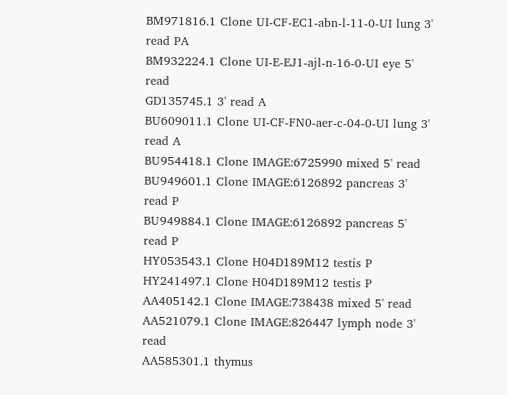BM971816.1 Clone UI-CF-EC1-abn-l-11-0-UI lung 3' read PA
BM932224.1 Clone UI-E-EJ1-ajl-n-16-0-UI eye 5' read
GD135745.1 3' read A
BU609011.1 Clone UI-CF-FN0-aer-c-04-0-UI lung 3' read A
BU954418.1 Clone IMAGE:6725990 mixed 5' read
BU949601.1 Clone IMAGE:6126892 pancreas 3' read P
BU949884.1 Clone IMAGE:6126892 pancreas 5' read P
HY053543.1 Clone H04D189M12 testis P
HY241497.1 Clone H04D189M12 testis P
AA405142.1 Clone IMAGE:738438 mixed 5' read
AA521079.1 Clone IMAGE:826447 lymph node 3' read
AA585301.1 thymus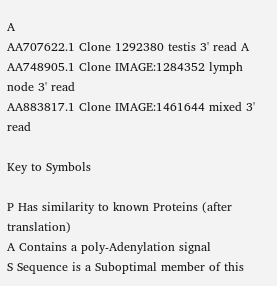A
AA707622.1 Clone 1292380 testis 3' read A
AA748905.1 Clone IMAGE:1284352 lymph node 3' read
AA883817.1 Clone IMAGE:1461644 mixed 3' read

Key to Symbols

P Has similarity to known Proteins (after translation)
A Contains a poly-Adenylation signal
S Sequence is a Suboptimal member of this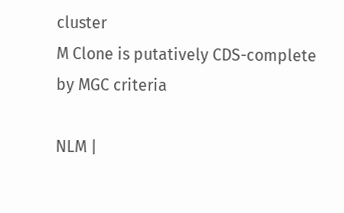cluster
M Clone is putatively CDS-complete by MGC criteria

NLM |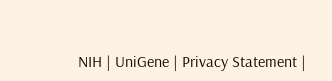NIH | UniGene | Privacy Statement |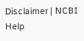Disclaimer | NCBI Help